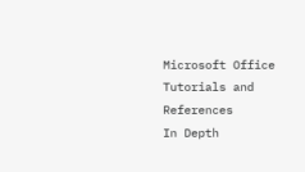Microsoft Office Tutorials and References
In Depth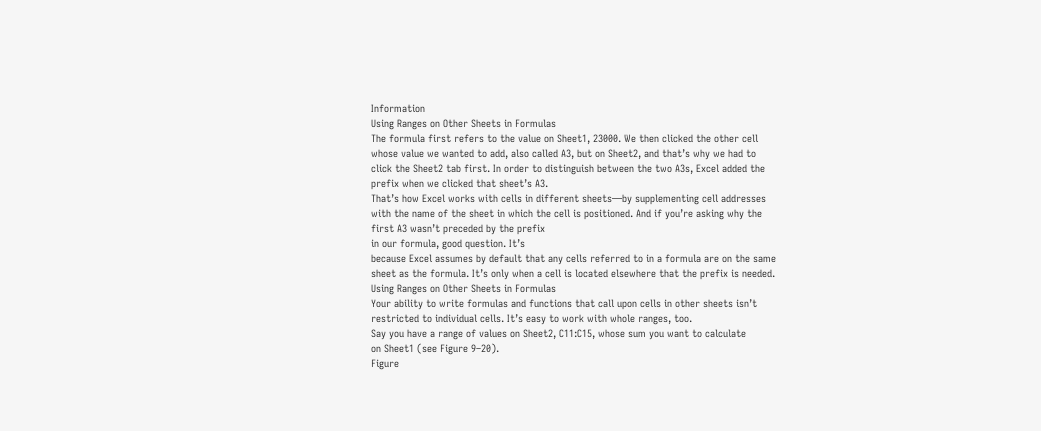Information
Using Ranges on Other Sheets in Formulas
The formula first refers to the value on Sheet1, 23000. We then clicked the other cell
whose value we wanted to add, also called A3, but on Sheet2, and that’s why we had to
click the Sheet2 tab first. In order to distinguish between the two A3s, Excel added the
prefix when we clicked that sheet’s A3.
That’s how Excel works with cells in different sheets—by supplementing cell addresses
with the name of the sheet in which the cell is positioned. And if you’re asking why the
first A3 wasn’t preceded by the prefix
in our formula, good question. It’s
because Excel assumes by default that any cells referred to in a formula are on the same
sheet as the formula. It’s only when a cell is located elsewhere that the prefix is needed.
Using Ranges on Other Sheets in Formulas
Your ability to write formulas and functions that call upon cells in other sheets isn’t
restricted to individual cells. It’s easy to work with whole ranges, too.
Say you have a range of values on Sheet2, C11:C15, whose sum you want to calculate
on Sheet1 (see Figure 9–20).
Figure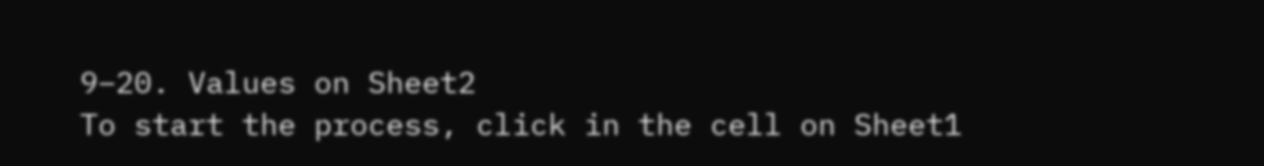9–20. Values on Sheet2
To start the process, click in the cell on Sheet1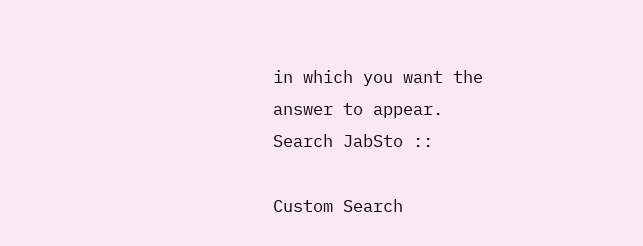in which you want the
answer to appear.
Search JabSto ::

Custom Search